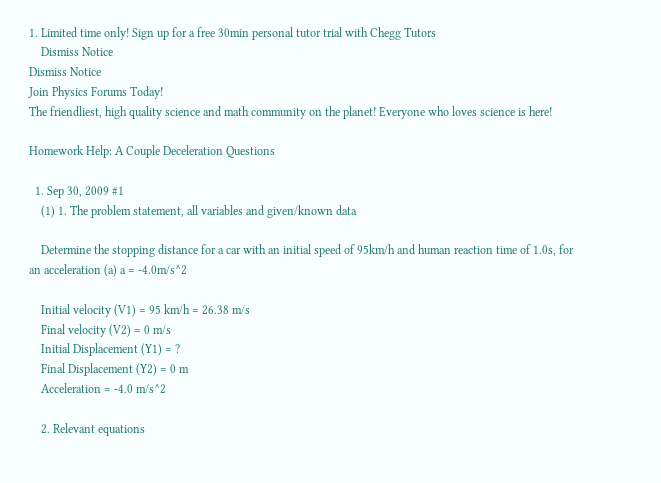1. Limited time only! Sign up for a free 30min personal tutor trial with Chegg Tutors
    Dismiss Notice
Dismiss Notice
Join Physics Forums Today!
The friendliest, high quality science and math community on the planet! Everyone who loves science is here!

Homework Help: A Couple Deceleration Questions

  1. Sep 30, 2009 #1
    (1) 1. The problem statement, all variables and given/known data

    Determine the stopping distance for a car with an initial speed of 95km/h and human reaction time of 1.0s, for an acceleration (a) a = -4.0m/s^2

    Initial velocity (V1) = 95 km/h = 26.38 m/s
    Final velocity (V2) = 0 m/s
    Initial Displacement (Y1) = ?
    Final Displacement (Y2) = 0 m
    Acceleration = -4.0 m/s^2

    2. Relevant equations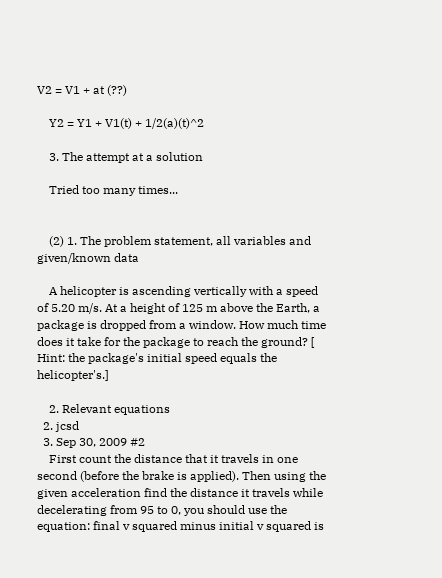V2 = V1 + at (??)

    Y2 = Y1 + V1(t) + 1/2(a)(t)^2

    3. The attempt at a solution

    Tried too many times...


    (2) 1. The problem statement, all variables and given/known data

    A helicopter is ascending vertically with a speed of 5.20 m/s. At a height of 125 m above the Earth, a package is dropped from a window. How much time does it take for the package to reach the ground? [ Hint: the package's initial speed equals the helicopter's.]

    2. Relevant equations
  2. jcsd
  3. Sep 30, 2009 #2
    First count the distance that it travels in one second (before the brake is applied). Then using the given acceleration find the distance it travels while decelerating from 95 to 0, you should use the equation: final v squared minus initial v squared is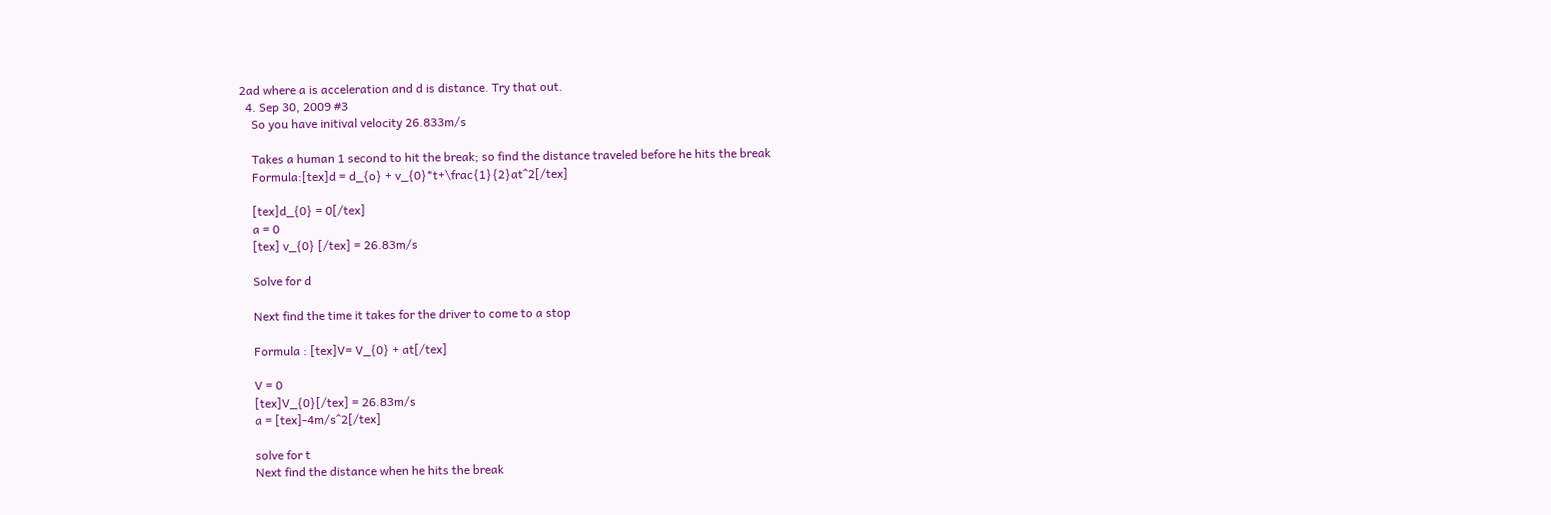2ad where a is acceleration and d is distance. Try that out.
  4. Sep 30, 2009 #3
    So you have initival velocity 26.833m/s

    Takes a human 1 second to hit the break; so find the distance traveled before he hits the break
    Formula:[tex]d = d_{o} + v_{0}*t+\frac{1}{2}at^2[/tex]

    [tex]d_{0} = 0[/tex]
    a = 0
    [tex] v_{0} [/tex] = 26.83m/s

    Solve for d

    Next find the time it takes for the driver to come to a stop

    Formula : [tex]V= V_{0} + at[/tex]

    V = 0
    [tex]V_{0}[/tex] = 26.83m/s
    a = [tex]-4m/s^2[/tex]

    solve for t
    Next find the distance when he hits the break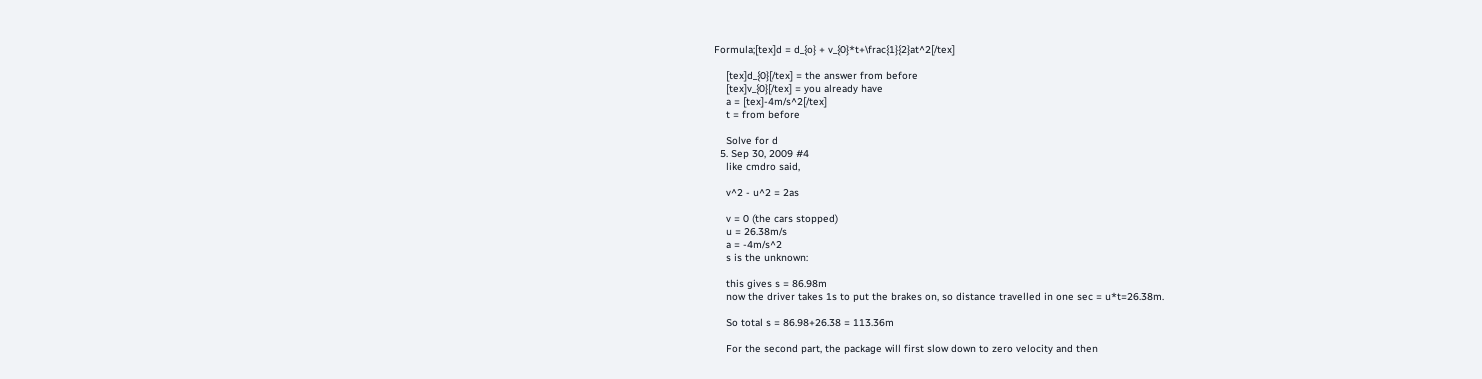Formula;[tex]d = d_{o} + v_{0}*t+\frac{1}{2}at^2[/tex]

    [tex]d_{0}[/tex] = the answer from before
    [tex]v_{0}[/tex] = you already have
    a = [tex]-4m/s^2[/tex]
    t = from before

    Solve for d
  5. Sep 30, 2009 #4
    like cmdro said,

    v^2 - u^2 = 2as

    v = 0 (the cars stopped)
    u = 26.38m/s
    a = -4m/s^2
    s is the unknown:

    this gives s = 86.98m
    now the driver takes 1s to put the brakes on, so distance travelled in one sec = u*t=26.38m.

    So total s = 86.98+26.38 = 113.36m

    For the second part, the package will first slow down to zero velocity and then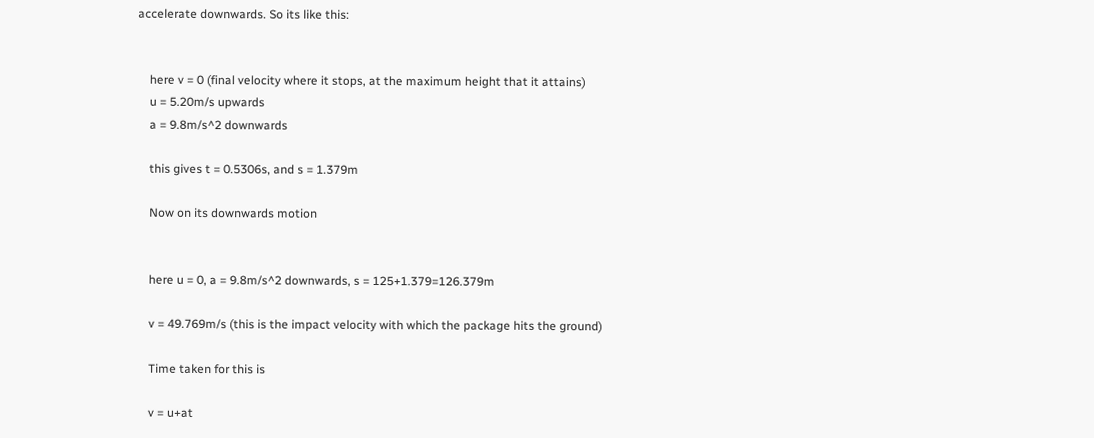accelerate downwards. So its like this:


    here v = 0 (final velocity where it stops, at the maximum height that it attains)
    u = 5.20m/s upwards
    a = 9.8m/s^2 downwards

    this gives t = 0.5306s, and s = 1.379m

    Now on its downwards motion


    here u = 0, a = 9.8m/s^2 downwards, s = 125+1.379=126.379m

    v = 49.769m/s (this is the impact velocity with which the package hits the ground)

    Time taken for this is

    v = u+at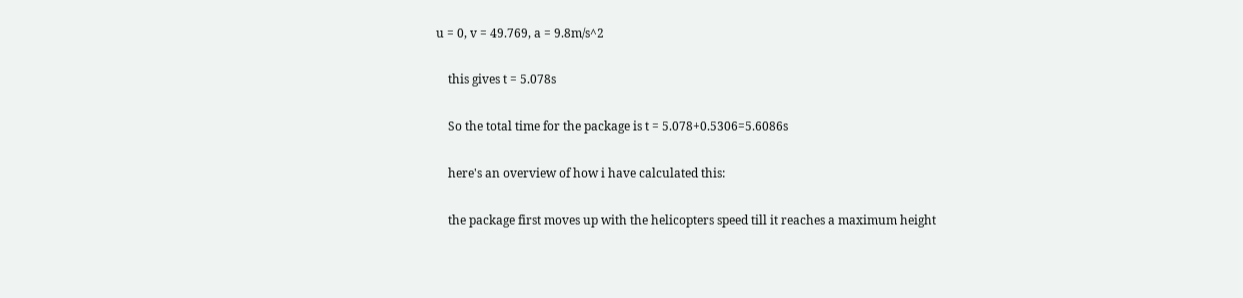u = 0, v = 49.769, a = 9.8m/s^2

    this gives t = 5.078s

    So the total time for the package is t = 5.078+0.5306=5.6086s

    here's an overview of how i have calculated this:

    the package first moves up with the helicopters speed till it reaches a maximum height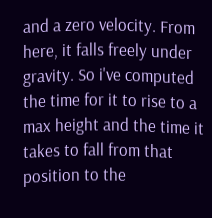and a zero velocity. From here, it falls freely under gravity. So i've computed the time for it to rise to a max height and the time it takes to fall from that position to the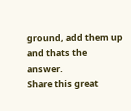ground, add them up and thats the answer.
Share this great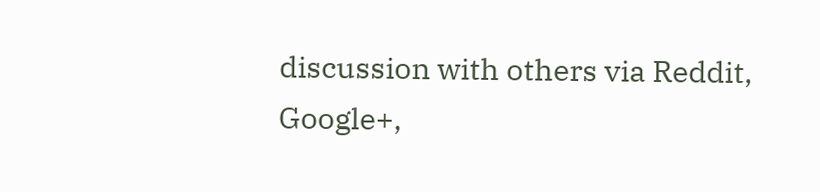discussion with others via Reddit, Google+,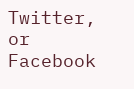Twitter, or Facebook